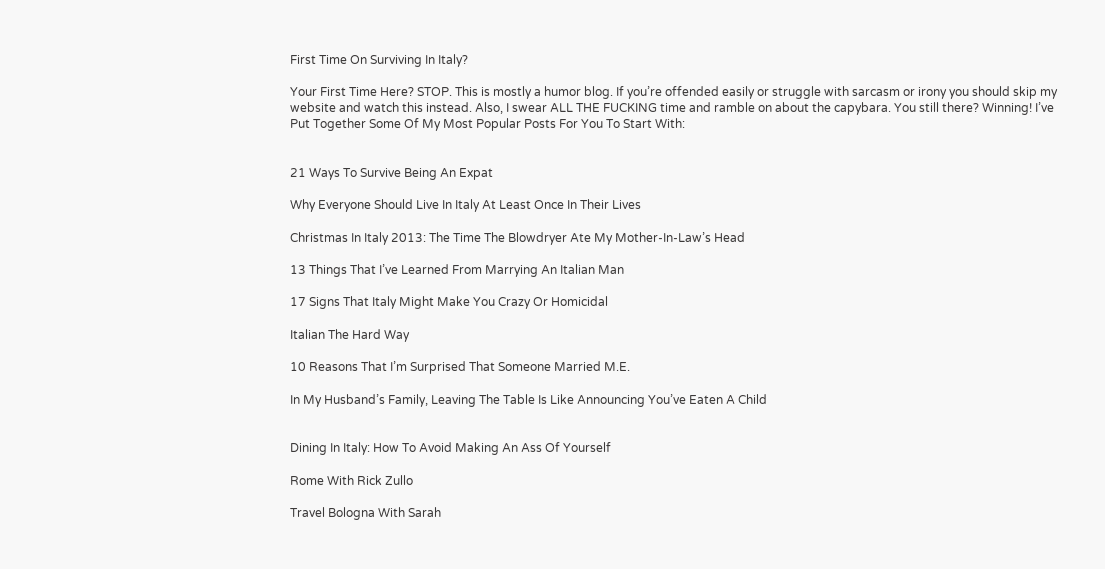First Time On Surviving In Italy?

Your First Time Here? STOP. This is mostly a humor blog. If you’re offended easily or struggle with sarcasm or irony you should skip my website and watch this instead. Also, I swear ALL THE FUCKING time and ramble on about the capybara. You still there? Winning! I’ve Put Together Some Of My Most Popular Posts For You To Start With:


21 Ways To Survive Being An Expat

Why Everyone Should Live In Italy At Least Once In Their Lives

Christmas In Italy 2013: The Time The Blowdryer Ate My Mother-In-Law’s Head

13 Things That I’ve Learned From Marrying An Italian Man

17 Signs That Italy Might Make You Crazy Or Homicidal

Italian The Hard Way

10 Reasons That I’m Surprised That Someone Married M.E.

In My Husband’s Family, Leaving The Table Is Like Announcing You’ve Eaten A Child


Dining In Italy: How To Avoid Making An Ass Of Yourself

Rome With Rick Zullo

Travel Bologna With Sarah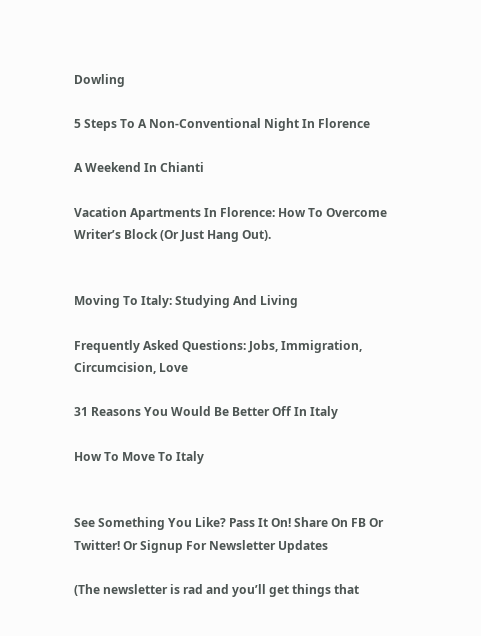Dowling

5 Steps To A Non-Conventional Night In Florence

A Weekend In Chianti

Vacation Apartments In Florence: How To Overcome Writer’s Block (Or Just Hang Out).


Moving To Italy: Studying And Living

Frequently Asked Questions: Jobs, Immigration, Circumcision, Love

31 Reasons You Would Be Better Off In Italy

How To Move To Italy


See Something You Like? Pass It On! Share On FB Or Twitter! Or Signup For Newsletter Updates

(The newsletter is rad and you’ll get things that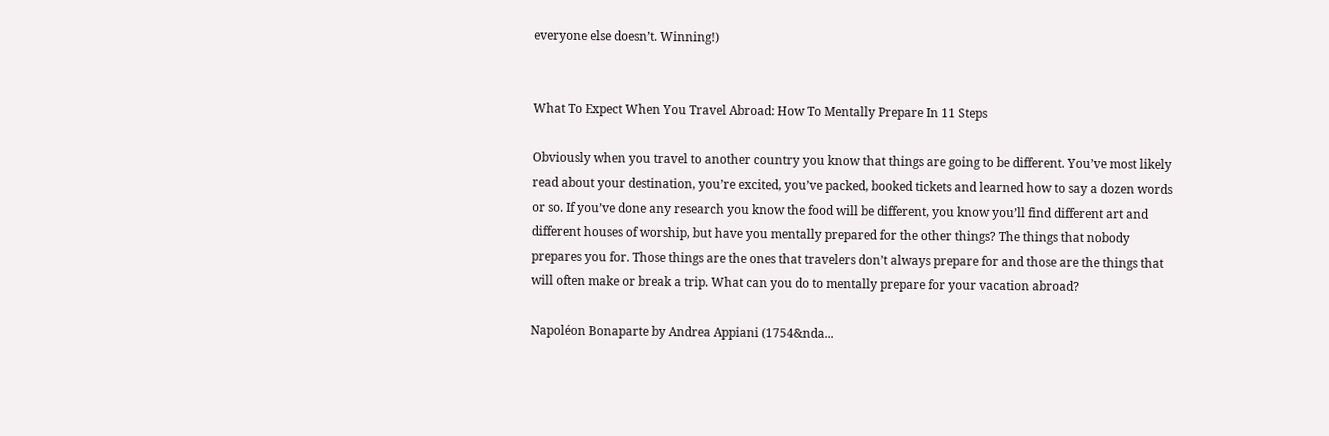everyone else doesn’t. Winning!)


What To Expect When You Travel Abroad: How To Mentally Prepare In 11 Steps

Obviously when you travel to another country you know that things are going to be different. You’ve most likely read about your destination, you’re excited, you’ve packed, booked tickets and learned how to say a dozen words or so. If you’ve done any research you know the food will be different, you know you’ll find different art and different houses of worship, but have you mentally prepared for the other things? The things that nobody prepares you for. Those things are the ones that travelers don’t always prepare for and those are the things that will often make or break a trip. What can you do to mentally prepare for your vacation abroad?

Napoléon Bonaparte by Andrea Appiani (1754&nda...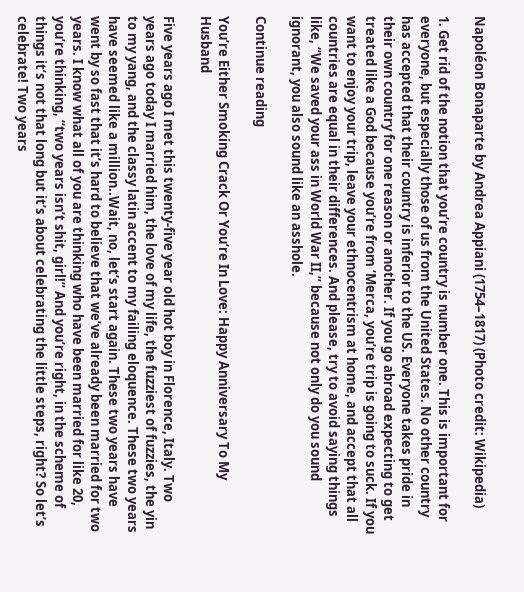Napoléon Bonaparte by Andrea Appiani (1754–1817) (Photo credit: Wikipedia)

1. Get rid of the notion that you’re country is number one. This is important for everyone, but especially those of us from the United States. No other country has accepted that their country is inferior to the US. Everyone takes pride in their own country for one reason or another. If you go abroad expecting to get treated like a God because you’re from ‘Merca, you’re trip is going to suck. If you want to enjoy your trip, leave your ethnocentrism at home, and accept that all countries are equal in their differences. And please, try to avoid saying things like, “We saved your ass in World War II,” because not only do you sound ignorant, you also sound like an asshole.

Continue reading

You’re Either Smoking Crack Or You’re In Love: Happy Anniversary To My Husband

Five years ago I met this twenty-five year old hot boy in Florence, Italy. Two years ago today I married him, the love of my life, the fuzziest of fuzzies, the yin to my yang, and the classy latin accent to my failing eloquence. These two years have seemed like a million..Wait, no, let’s start again. These two years have went by so fast that it’s hard to believe that we’ve already been married for two years. I know what all of you are thinking who have been married for like 20, you’re thinking, “two years isn’t shit, girl!” And you’re right, in the scheme of things it’s not that long but it’s about celebrating the little steps, right? So let’s celebrate! Two years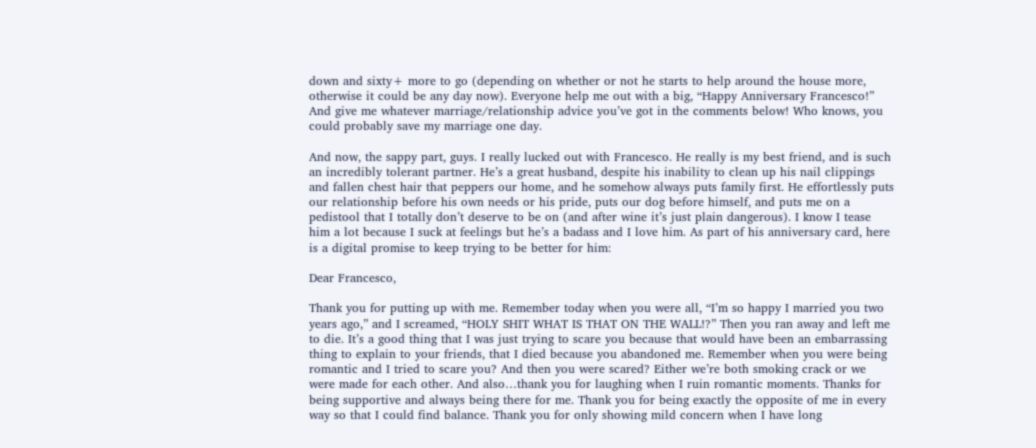down and sixty+ more to go (depending on whether or not he starts to help around the house more, otherwise it could be any day now). Everyone help me out with a big, “Happy Anniversary Francesco!” And give me whatever marriage/relationship advice you’ve got in the comments below! Who knows, you could probably save my marriage one day.

And now, the sappy part, guys. I really lucked out with Francesco. He really is my best friend, and is such an incredibly tolerant partner. He’s a great husband, despite his inability to clean up his nail clippings and fallen chest hair that peppers our home, and he somehow always puts family first. He effortlessly puts  our relationship before his own needs or his pride, puts our dog before himself, and puts me on a pedistool that I totally don’t deserve to be on (and after wine it’s just plain dangerous). I know I tease him a lot because I suck at feelings but he’s a badass and I love him. As part of his anniversary card, here is a digital promise to keep trying to be better for him:

Dear Francesco,

Thank you for putting up with me. Remember today when you were all, “I’m so happy I married you two years ago,” and I screamed, “HOLY SHIT WHAT IS THAT ON THE WALL!?” Then you ran away and left me to die. It’s a good thing that I was just trying to scare you because that would have been an embarrassing thing to explain to your friends, that I died because you abandoned me. Remember when you were being romantic and I tried to scare you? And then you were scared? Either we’re both smoking crack or we were made for each other. And also…thank you for laughing when I ruin romantic moments. Thanks for being supportive and always being there for me. Thank you for being exactly the opposite of me in every way so that I could find balance. Thank you for only showing mild concern when I have long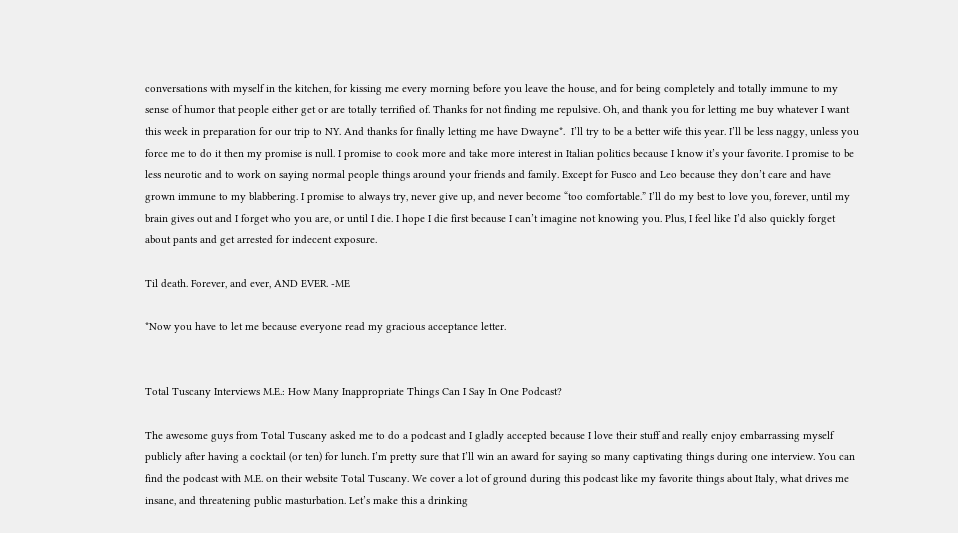conversations with myself in the kitchen, for kissing me every morning before you leave the house, and for being completely and totally immune to my sense of humor that people either get or are totally terrified of. Thanks for not finding me repulsive. Oh, and thank you for letting me buy whatever I want this week in preparation for our trip to NY. And thanks for finally letting me have Dwayne*.  I’ll try to be a better wife this year. I’ll be less naggy, unless you force me to do it then my promise is null. I promise to cook more and take more interest in Italian politics because I know it’s your favorite. I promise to be less neurotic and to work on saying normal people things around your friends and family. Except for Fusco and Leo because they don’t care and have grown immune to my blabbering. I promise to always try, never give up, and never become “too comfortable.” I’ll do my best to love you, forever, until my brain gives out and I forget who you are, or until I die. I hope I die first because I can’t imagine not knowing you. Plus, I feel like I’d also quickly forget about pants and get arrested for indecent exposure.

Til death. Forever, and ever, AND EVER. -ME

*Now you have to let me because everyone read my gracious acceptance letter.


Total Tuscany Interviews M.E.: How Many Inappropriate Things Can I Say In One Podcast?

The awesome guys from Total Tuscany asked me to do a podcast and I gladly accepted because I love their stuff and really enjoy embarrassing myself publicly after having a cocktail (or ten) for lunch. I’m pretty sure that I’ll win an award for saying so many captivating things during one interview. You can find the podcast with M.E. on their website Total Tuscany. We cover a lot of ground during this podcast like my favorite things about Italy, what drives me insane, and threatening public masturbation. Let’s make this a drinking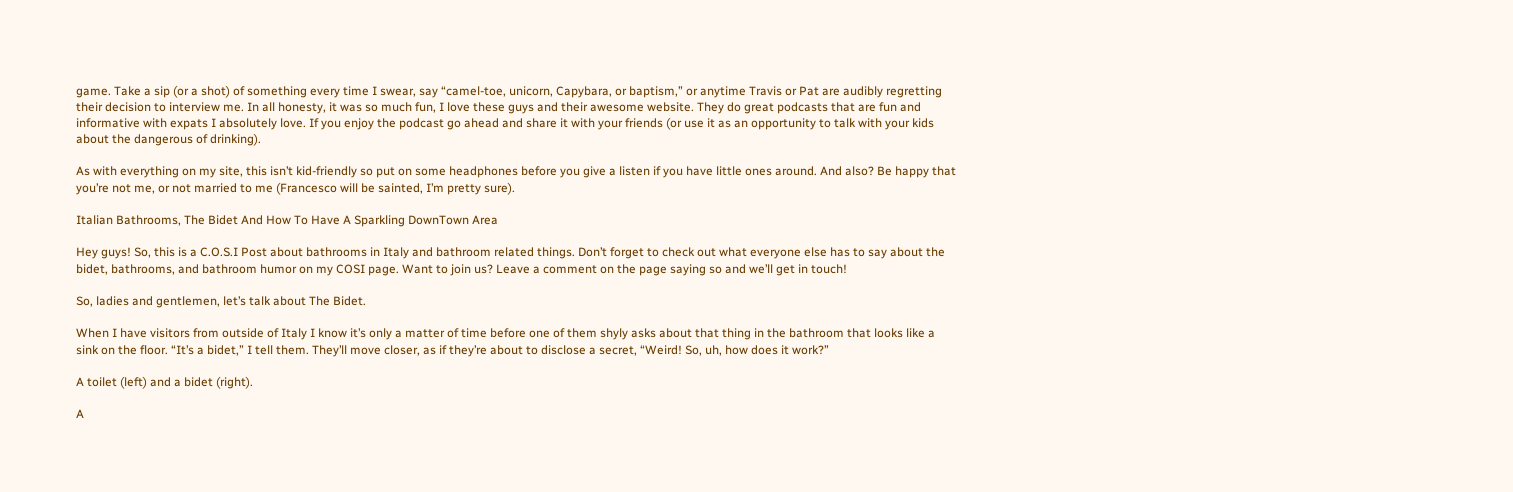game. Take a sip (or a shot) of something every time I swear, say “camel-toe, unicorn, Capybara, or baptism,” or anytime Travis or Pat are audibly regretting their decision to interview me. In all honesty, it was so much fun, I love these guys and their awesome website. They do great podcasts that are fun and informative with expats I absolutely love. If you enjoy the podcast go ahead and share it with your friends (or use it as an opportunity to talk with your kids about the dangerous of drinking).

As with everything on my site, this isn’t kid-friendly so put on some headphones before you give a listen if you have little ones around. And also? Be happy that you’re not me, or not married to me (Francesco will be sainted, I’m pretty sure).

Italian Bathrooms, The Bidet And How To Have A Sparkling DownTown Area

Hey guys! So, this is a C.O.S.I Post about bathrooms in Italy and bathroom related things. Don’t forget to check out what everyone else has to say about the bidet, bathrooms, and bathroom humor on my COSI page. Want to join us? Leave a comment on the page saying so and we’ll get in touch!

So, ladies and gentlemen, let’s talk about The Bidet.

When I have visitors from outside of Italy I know it’s only a matter of time before one of them shyly asks about that thing in the bathroom that looks like a sink on the floor. “It’s a bidet,” I tell them. They’ll move closer, as if they’re about to disclose a secret, “Weird! So, uh, how does it work?”

A toilet (left) and a bidet (right).

A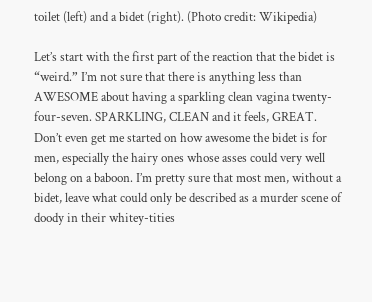toilet (left) and a bidet (right). (Photo credit: Wikipedia)

Let’s start with the first part of the reaction that the bidet is “weird.” I’m not sure that there is anything less than AWESOME about having a sparkling clean vagina twenty-four-seven. SPARKLING, CLEAN and it feels, GREAT. Don’t even get me started on how awesome the bidet is for men, especially the hairy ones whose asses could very well belong on a baboon. I’m pretty sure that most men, without a bidet, leave what could only be described as a murder scene of doody in their whitey-tities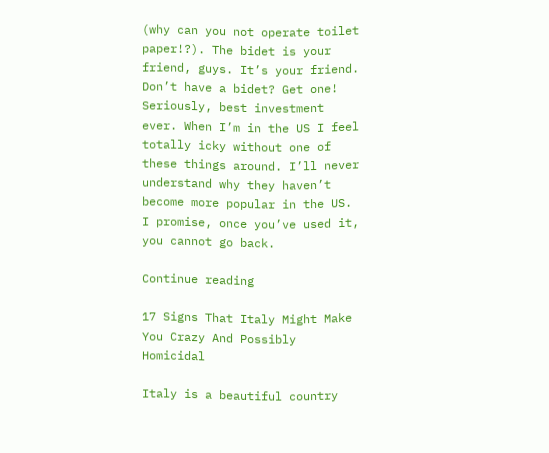(why can you not operate toilet paper!?). The bidet is your friend, guys. It’s your friend. Don’t have a bidet? Get one! Seriously, best investment ever. When I’m in the US I feel totally icky without one of these things around. I’ll never understand why they haven’t become more popular in the US. I promise, once you’ve used it, you cannot go back.

Continue reading

17 Signs That Italy Might Make You Crazy And Possibly Homicidal

Italy is a beautiful country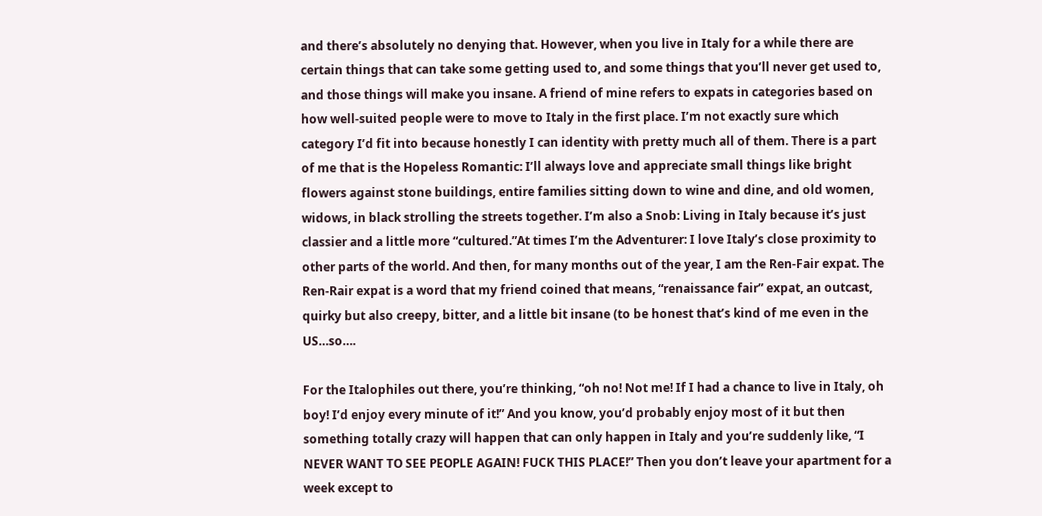and there’s absolutely no denying that. However, when you live in Italy for a while there are certain things that can take some getting used to, and some things that you’ll never get used to, and those things will make you insane. A friend of mine refers to expats in categories based on how well-suited people were to move to Italy in the first place. I’m not exactly sure which category I’d fit into because honestly I can identity with pretty much all of them. There is a part of me that is the Hopeless Romantic: I’ll always love and appreciate small things like bright flowers against stone buildings, entire families sitting down to wine and dine, and old women, widows, in black strolling the streets together. I’m also a Snob: Living in Italy because it’s just classier and a little more “cultured.”At times I’m the Adventurer: I love Italy’s close proximity to other parts of the world. And then, for many months out of the year, I am the Ren-Fair expat. The Ren-Rair expat is a word that my friend coined that means, “renaissance fair” expat, an outcast, quirky but also creepy, bitter, and a little bit insane (to be honest that’s kind of me even in the US…so….

For the Italophiles out there, you’re thinking, “oh no! Not me! If I had a chance to live in Italy, oh boy! I’d enjoy every minute of it!” And you know, you’d probably enjoy most of it but then something totally crazy will happen that can only happen in Italy and you’re suddenly like, “I NEVER WANT TO SEE PEOPLE AGAIN! FUCK THIS PLACE!” Then you don’t leave your apartment for a week except to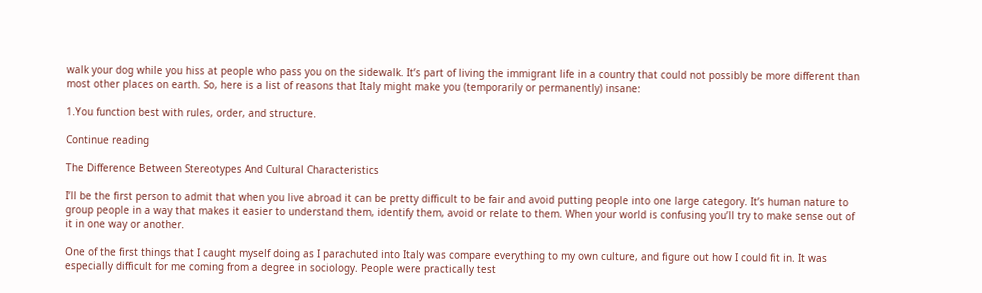walk your dog while you hiss at people who pass you on the sidewalk. It’s part of living the immigrant life in a country that could not possibly be more different than most other places on earth. So, here is a list of reasons that Italy might make you (temporarily or permanently) insane:

1.You function best with rules, order, and structure.

Continue reading

The Difference Between Stereotypes And Cultural Characteristics

I’ll be the first person to admit that when you live abroad it can be pretty difficult to be fair and avoid putting people into one large category. It’s human nature to group people in a way that makes it easier to understand them, identify them, avoid or relate to them. When your world is confusing you’ll try to make sense out of it in one way or another.

One of the first things that I caught myself doing as I parachuted into Italy was compare everything to my own culture, and figure out how I could fit in. It was especially difficult for me coming from a degree in sociology. People were practically test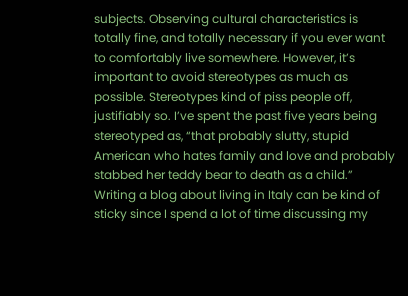subjects. Observing cultural characteristics is totally fine, and totally necessary if you ever want to comfortably live somewhere. However, it’s important to avoid stereotypes as much as possible. Stereotypes kind of piss people off, justifiably so. I’ve spent the past five years being stereotyped as, “that probably slutty, stupid American who hates family and love and probably stabbed her teddy bear to death as a child.” Writing a blog about living in Italy can be kind of sticky since I spend a lot of time discussing my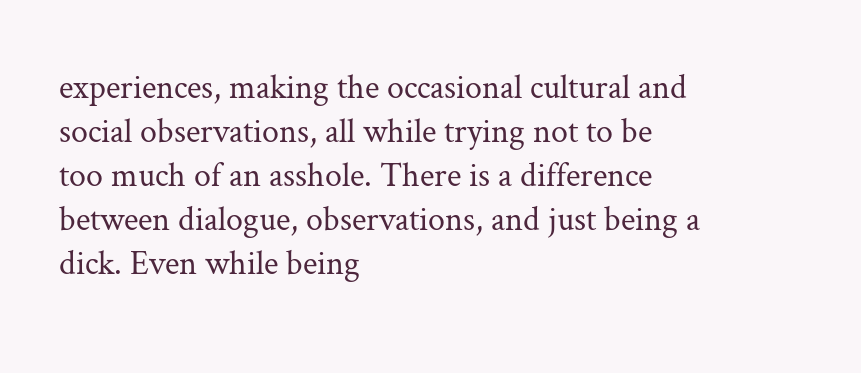experiences, making the occasional cultural and social observations, all while trying not to be too much of an asshole. There is a difference between dialogue, observations, and just being a dick. Even while being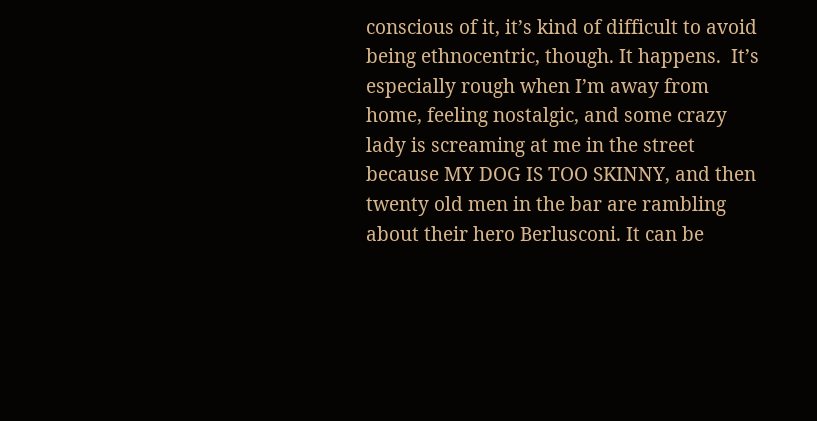conscious of it, it’s kind of difficult to avoid being ethnocentric, though. It happens.  It’s especially rough when I’m away from home, feeling nostalgic, and some crazy lady is screaming at me in the street because MY DOG IS TOO SKINNY, and then twenty old men in the bar are rambling about their hero Berlusconi. It can be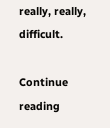really, really, difficult.

Continue reading